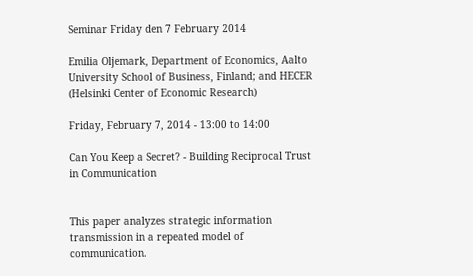Seminar Friday den 7 February 2014

Emilia Oljemark, Department of Economics, Aalto University School of Business, Finland; and HECER (Helsinki Center of Economic Research)

Friday, February 7, 2014 - 13:00 to 14:00

Can You Keep a Secret? - Building Reciprocal Trust in Communication


This paper analyzes strategic information transmission in a repeated model of communication.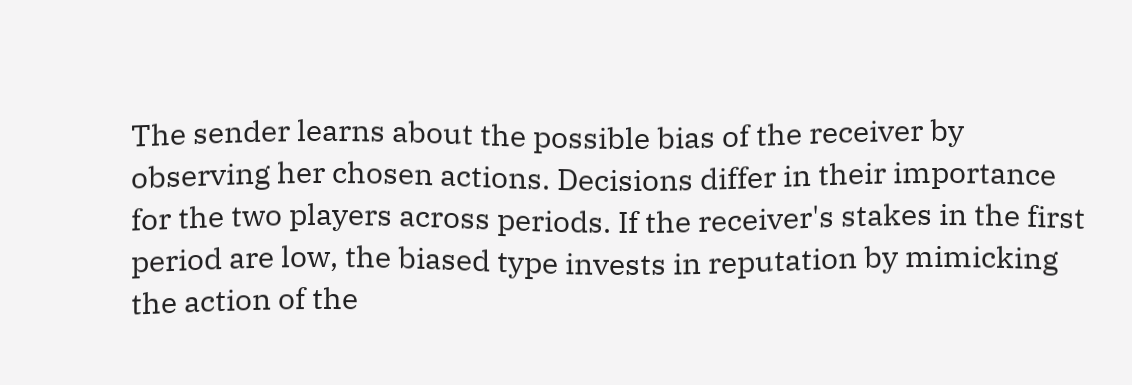The sender learns about the possible bias of the receiver by observing her chosen actions. Decisions differ in their importance for the two players across periods. If the receiver's stakes in the first period are low, the biased type invests in reputation by mimicking the action of the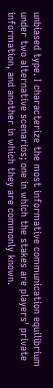unbiased type. I characterize the most informative communication equilibrium under two alternative scenarios; one in which the stakes are players' private information, and another in which they are commonly known.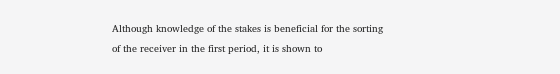Although knowledge of the stakes is beneficial for the sorting of the receiver in the first period, it is shown to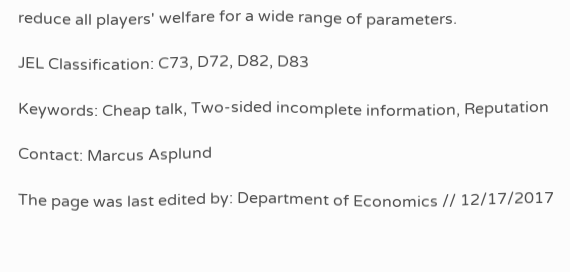reduce all players' welfare for a wide range of parameters.

JEL Classification: C73, D72, D82, D83

Keywords: Cheap talk, Two-sided incomplete information, Reputation

Contact: Marcus Asplund

The page was last edited by: Department of Economics // 12/17/2017